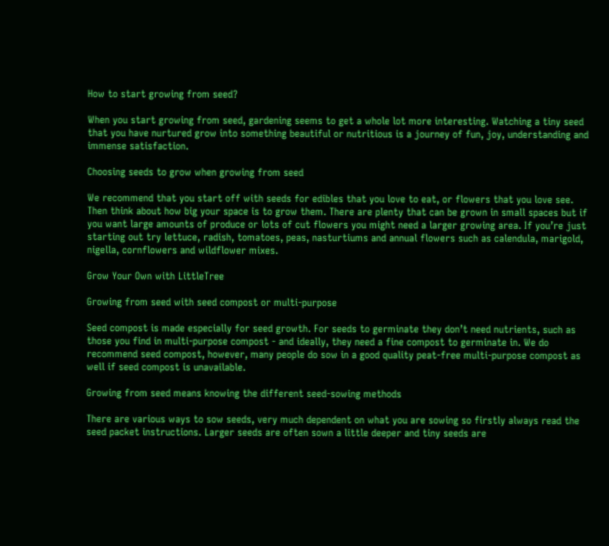How to start growing from seed?

When you start growing from seed, gardening seems to get a whole lot more interesting. Watching a tiny seed that you have nurtured grow into something beautiful or nutritious is a journey of fun, joy, understanding and immense satisfaction.

Choosing seeds to grow when growing from seed

We recommend that you start off with seeds for edibles that you love to eat, or flowers that you love see. Then think about how big your space is to grow them. There are plenty that can be grown in small spaces but if you want large amounts of produce or lots of cut flowers you might need a larger growing area. If you’re just starting out try lettuce, radish, tomatoes, peas, nasturtiums and annual flowers such as calendula, marigold, nigella, cornflowers and wildflower mixes.

Grow Your Own with LittleTree

Growing from seed with seed compost or multi-purpose

Seed compost is made especially for seed growth. For seeds to germinate they don’t need nutrients, such as those you find in multi-purpose compost - and ideally, they need a fine compost to germinate in. We do recommend seed compost, however, many people do sow in a good quality peat-free multi-purpose compost as well if seed compost is unavailable.

Growing from seed means knowing the different seed-sowing methods

There are various ways to sow seeds, very much dependent on what you are sowing so firstly always read the seed packet instructions. Larger seeds are often sown a little deeper and tiny seeds are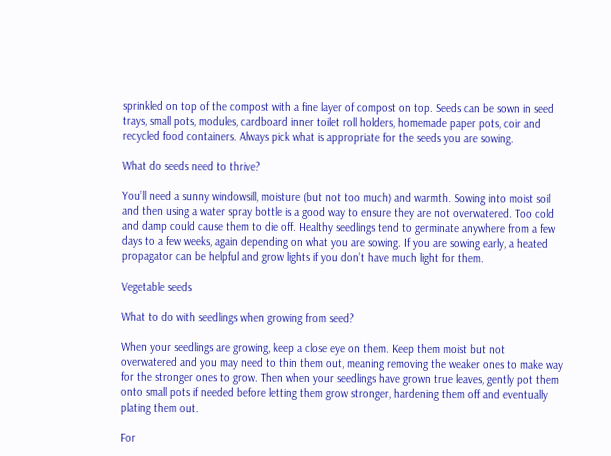sprinkled on top of the compost with a fine layer of compost on top. Seeds can be sown in seed trays, small pots, modules, cardboard inner toilet roll holders, homemade paper pots, coir and recycled food containers. Always pick what is appropriate for the seeds you are sowing.

What do seeds need to thrive?

You’ll need a sunny windowsill, moisture (but not too much) and warmth. Sowing into moist soil and then using a water spray bottle is a good way to ensure they are not overwatered. Too cold and damp could cause them to die off. Healthy seedlings tend to germinate anywhere from a few days to a few weeks, again depending on what you are sowing. If you are sowing early, a heated propagator can be helpful and grow lights if you don’t have much light for them.

Vegetable seeds

What to do with seedlings when growing from seed?

When your seedlings are growing, keep a close eye on them. Keep them moist but not overwatered and you may need to thin them out, meaning removing the weaker ones to make way for the stronger ones to grow. Then when your seedlings have grown true leaves, gently pot them onto small pots if needed before letting them grow stronger, hardening them off and eventually plating them out.

For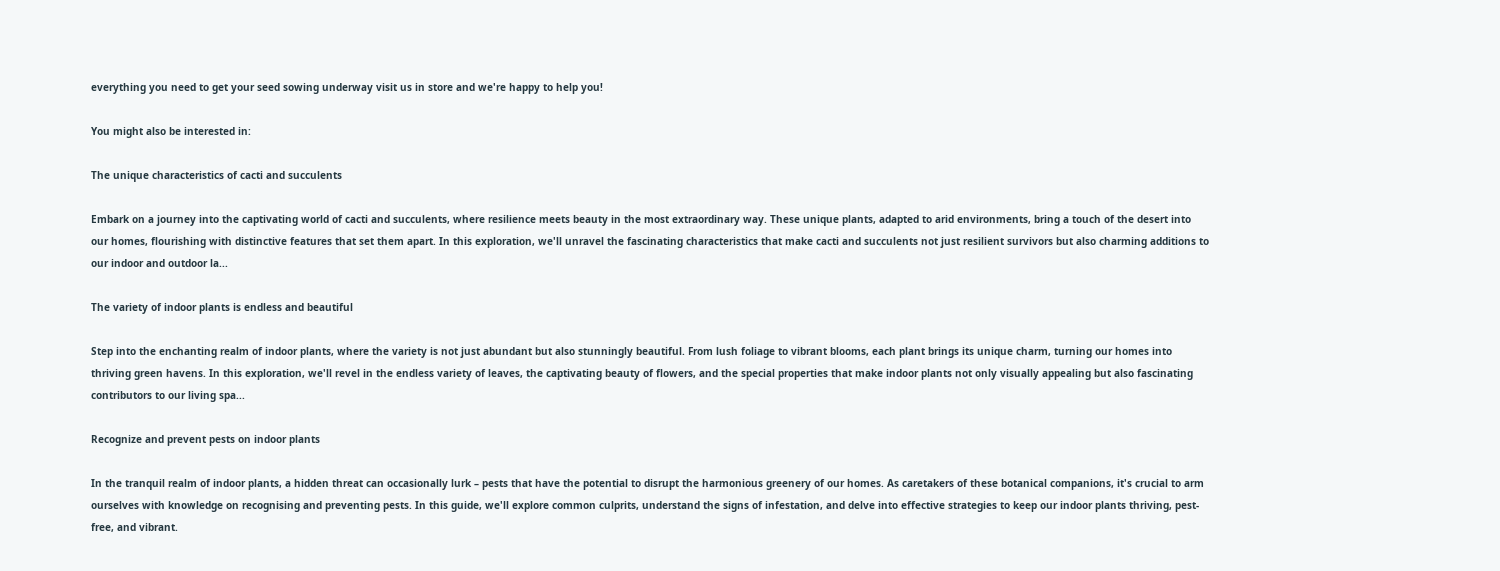everything you need to get your seed sowing underway visit us in store and we're happy to help you!

You might also be interested in:

The unique characteristics of cacti and succulents

Embark on a journey into the captivating world of cacti and succulents, where resilience meets beauty in the most extraordinary way. These unique plants, adapted to arid environments, bring a touch of the desert into our homes, flourishing with distinctive features that set them apart. In this exploration, we'll unravel the fascinating characteristics that make cacti and succulents not just resilient survivors but also charming additions to our indoor and outdoor la...

The variety of indoor plants is endless and beautiful

Step into the enchanting realm of indoor plants, where the variety is not just abundant but also stunningly beautiful. From lush foliage to vibrant blooms, each plant brings its unique charm, turning our homes into thriving green havens. In this exploration, we'll revel in the endless variety of leaves, the captivating beauty of flowers, and the special properties that make indoor plants not only visually appealing but also fascinating contributors to our living spa...

Recognize and prevent pests on indoor plants

In the tranquil realm of indoor plants, a hidden threat can occasionally lurk – pests that have the potential to disrupt the harmonious greenery of our homes. As caretakers of these botanical companions, it's crucial to arm ourselves with knowledge on recognising and preventing pests. In this guide, we'll explore common culprits, understand the signs of infestation, and delve into effective strategies to keep our indoor plants thriving, pest-free, and vibrant.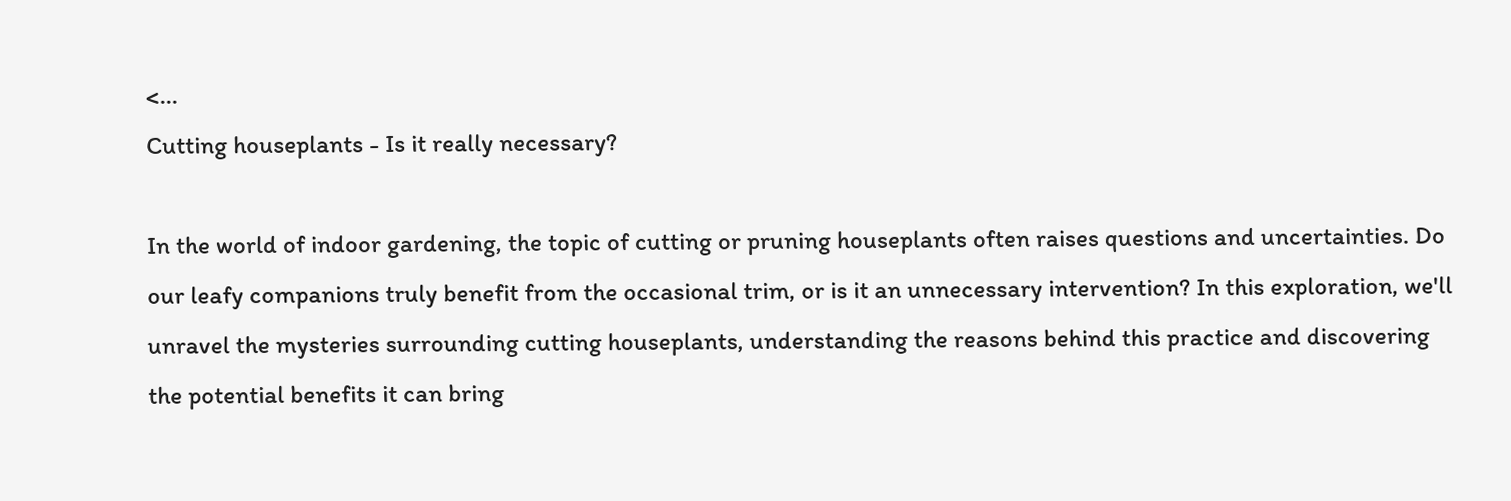<...
Cutting houseplants - Is it really necessary?

In the world of indoor gardening, the topic of cutting or pruning houseplants often raises questions and uncertainties. Do our leafy companions truly benefit from the occasional trim, or is it an unnecessary intervention? In this exploration, we'll unravel the mysteries surrounding cutting houseplants, understanding the reasons behind this practice and discovering the potential benefits it can bring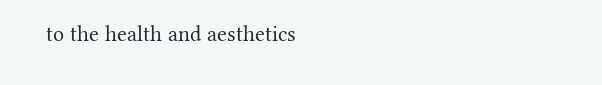to the health and aesthetics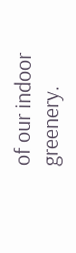of our indoor greenery.